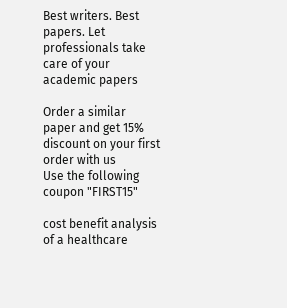Best writers. Best papers. Let professionals take care of your academic papers

Order a similar paper and get 15% discount on your first order with us
Use the following coupon "FIRST15"

cost benefit analysis of a healthcare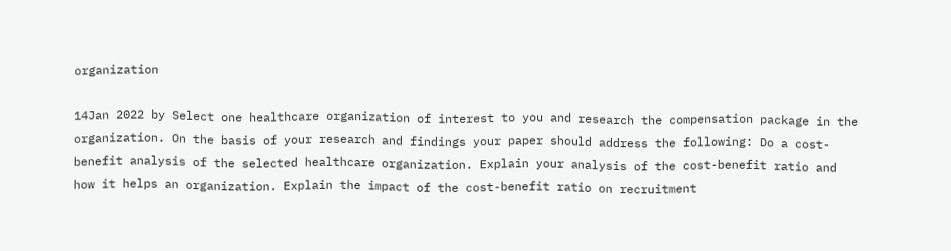organization

14Jan 2022 by Select one healthcare organization of interest to you and research the compensation package in the organization. On the basis of your research and findings your paper should address the following: Do a cost-benefit analysis of the selected healthcare organization. Explain your analysis of the cost-benefit ratio and how it helps an organization. Explain the impact of the cost-benefit ratio on recruitment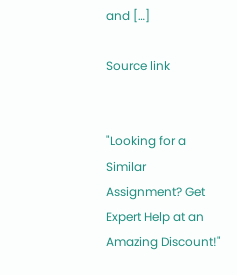and […]

Source link


"Looking for a Similar Assignment? Get Expert Help at an Amazing Discount!"